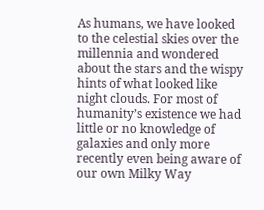As humans, we have looked to the celestial skies over the millennia and wondered about the stars and the wispy hints of what looked like night clouds. For most of humanity’s existence we had little or no knowledge of galaxies and only more recently even being aware of our own Milky Way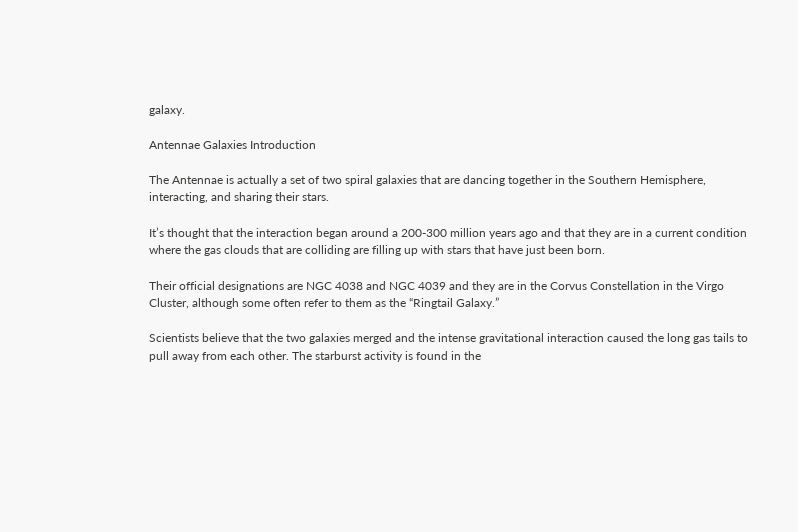galaxy.

Antennae Galaxies Introduction

The Antennae is actually a set of two spiral galaxies that are dancing together in the Southern Hemisphere, interacting, and sharing their stars.

It’s thought that the interaction began around a 200-300 million years ago and that they are in a current condition where the gas clouds that are colliding are filling up with stars that have just been born.

Their official designations are NGC 4038 and NGC 4039 and they are in the Corvus Constellation in the Virgo Cluster, although some often refer to them as the “Ringtail Galaxy.”

Scientists believe that the two galaxies merged and the intense gravitational interaction caused the long gas tails to pull away from each other. The starburst activity is found in the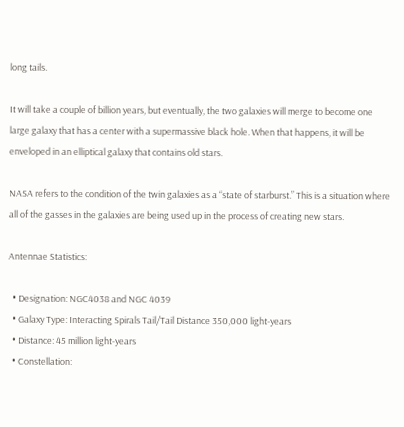long tails.

It will take a couple of billion years, but eventually, the two galaxies will merge to become one large galaxy that has a center with a supermassive black hole. When that happens, it will be enveloped in an elliptical galaxy that contains old stars.

NASA refers to the condition of the twin galaxies as a “state of starburst.” This is a situation where all of the gasses in the galaxies are being used up in the process of creating new stars.

Antennae Statistics:

  • Designation: NGC4038 and NGC 4039
  • Galaxy Type: Interacting Spirals Tail/Tail Distance 350,000 light-years
  • Distance: 45 million light-years
  • Constellation: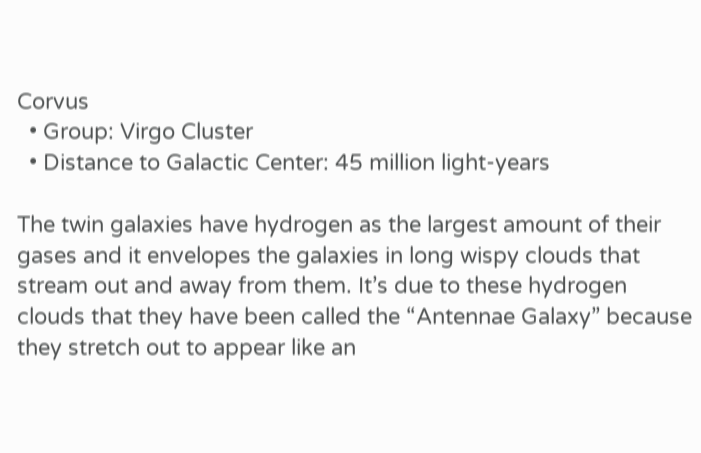Corvus
  • Group: Virgo Cluster
  • Distance to Galactic Center: 45 million light-years

The twin galaxies have hydrogen as the largest amount of their gases and it envelopes the galaxies in long wispy clouds that stream out and away from them. It’s due to these hydrogen clouds that they have been called the “Antennae Galaxy” because they stretch out to appear like an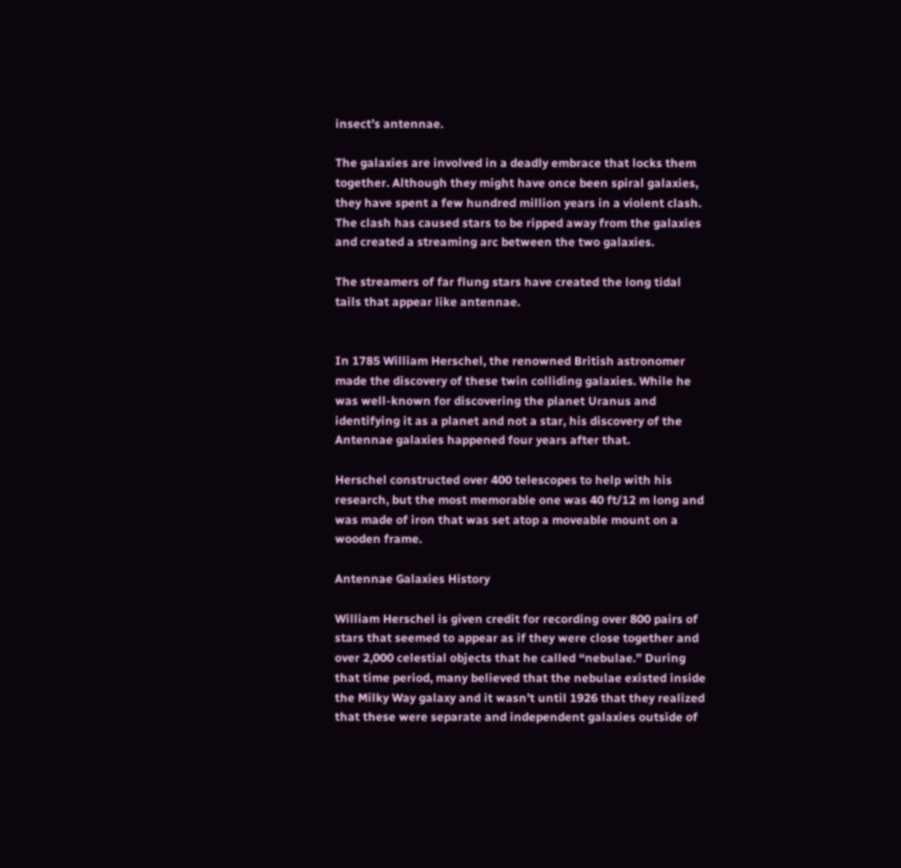insect’s antennae.

The galaxies are involved in a deadly embrace that locks them together. Although they might have once been spiral galaxies, they have spent a few hundred million years in a violent clash. The clash has caused stars to be ripped away from the galaxies and created a streaming arc between the two galaxies.

The streamers of far flung stars have created the long tidal tails that appear like antennae.


In 1785 William Herschel, the renowned British astronomer made the discovery of these twin colliding galaxies. While he was well-known for discovering the planet Uranus and identifying it as a planet and not a star, his discovery of the Antennae galaxies happened four years after that.

Herschel constructed over 400 telescopes to help with his research, but the most memorable one was 40 ft/12 m long and was made of iron that was set atop a moveable mount on a wooden frame.

Antennae Galaxies History

William Herschel is given credit for recording over 800 pairs of stars that seemed to appear as if they were close together and over 2,000 celestial objects that he called “nebulae.” During that time period, many believed that the nebulae existed inside the Milky Way galaxy and it wasn’t until 1926 that they realized that these were separate and independent galaxies outside of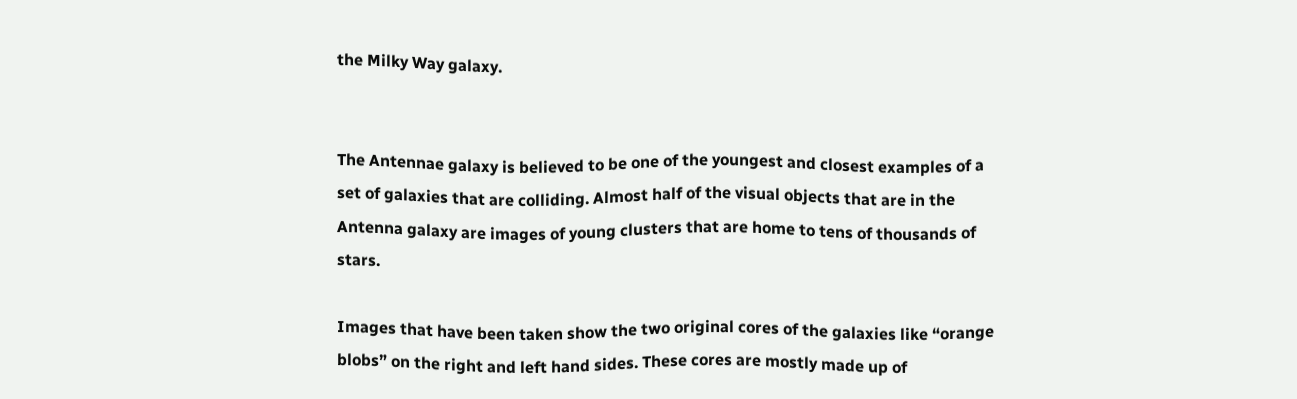the Milky Way galaxy.


The Antennae galaxy is believed to be one of the youngest and closest examples of a set of galaxies that are colliding. Almost half of the visual objects that are in the Antenna galaxy are images of young clusters that are home to tens of thousands of stars.

Images that have been taken show the two original cores of the galaxies like “orange blobs” on the right and left hand sides. These cores are mostly made up of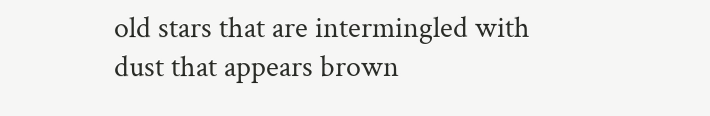old stars that are intermingled with dust that appears brown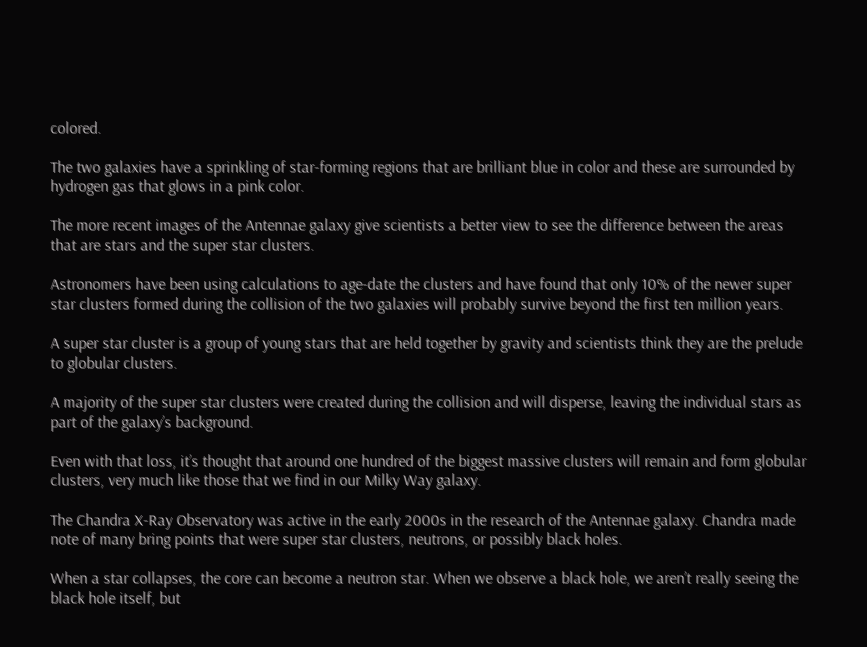colored.

The two galaxies have a sprinkling of star-forming regions that are brilliant blue in color and these are surrounded by hydrogen gas that glows in a pink color.

The more recent images of the Antennae galaxy give scientists a better view to see the difference between the areas that are stars and the super star clusters.

Astronomers have been using calculations to age-date the clusters and have found that only 10% of the newer super star clusters formed during the collision of the two galaxies will probably survive beyond the first ten million years.

A super star cluster is a group of young stars that are held together by gravity and scientists think they are the prelude to globular clusters.

A majority of the super star clusters were created during the collision and will disperse, leaving the individual stars as part of the galaxy’s background.

Even with that loss, it’s thought that around one hundred of the biggest massive clusters will remain and form globular clusters, very much like those that we find in our Milky Way galaxy.

The Chandra X-Ray Observatory was active in the early 2000s in the research of the Antennae galaxy. Chandra made note of many bring points that were super star clusters, neutrons, or possibly black holes.

When a star collapses, the core can become a neutron star. When we observe a black hole, we aren’t really seeing the black hole itself, but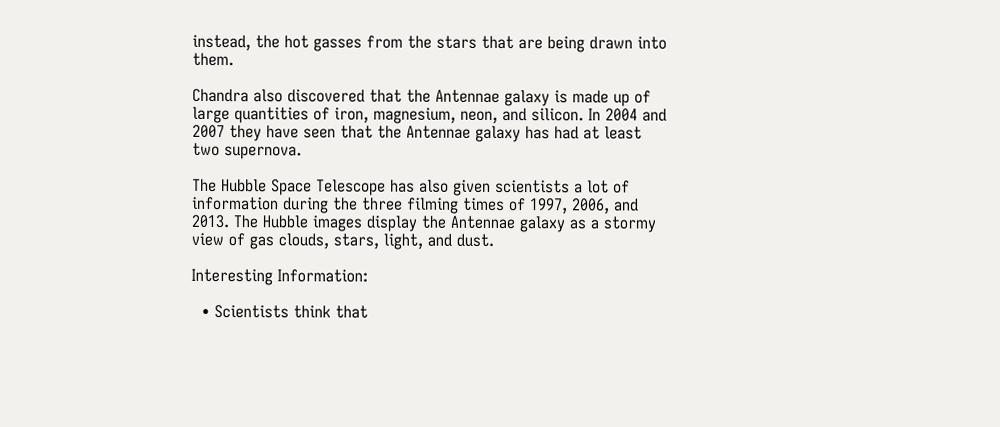instead, the hot gasses from the stars that are being drawn into them.

Chandra also discovered that the Antennae galaxy is made up of large quantities of iron, magnesium, neon, and silicon. In 2004 and 2007 they have seen that the Antennae galaxy has had at least two supernova.

The Hubble Space Telescope has also given scientists a lot of information during the three filming times of 1997, 2006, and 2013. The Hubble images display the Antennae galaxy as a stormy view of gas clouds, stars, light, and dust.

Interesting Information:

  • Scientists think that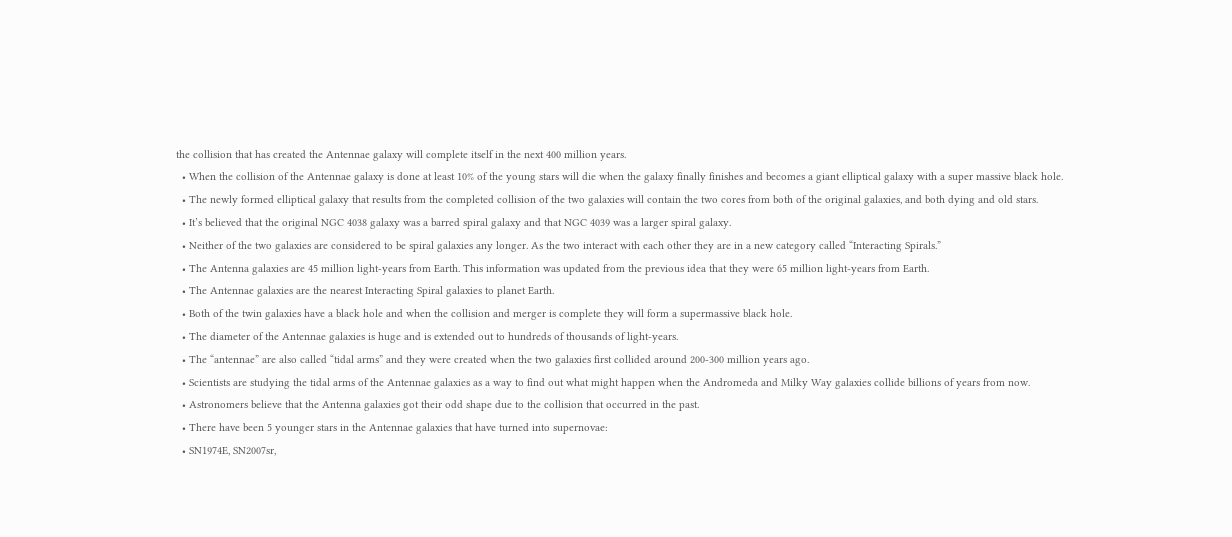the collision that has created the Antennae galaxy will complete itself in the next 400 million years.
  • When the collision of the Antennae galaxy is done at least 10% of the young stars will die when the galaxy finally finishes and becomes a giant elliptical galaxy with a super massive black hole.
  • The newly formed elliptical galaxy that results from the completed collision of the two galaxies will contain the two cores from both of the original galaxies, and both dying and old stars.
  • It’s believed that the original NGC 4038 galaxy was a barred spiral galaxy and that NGC 4039 was a larger spiral galaxy.
  • Neither of the two galaxies are considered to be spiral galaxies any longer. As the two interact with each other they are in a new category called “Interacting Spirals.”
  • The Antenna galaxies are 45 million light-years from Earth. This information was updated from the previous idea that they were 65 million light-years from Earth.
  • The Antennae galaxies are the nearest Interacting Spiral galaxies to planet Earth.
  • Both of the twin galaxies have a black hole and when the collision and merger is complete they will form a supermassive black hole.
  • The diameter of the Antennae galaxies is huge and is extended out to hundreds of thousands of light-years.
  • The “antennae” are also called “tidal arms” and they were created when the two galaxies first collided around 200-300 million years ago.
  • Scientists are studying the tidal arms of the Antennae galaxies as a way to find out what might happen when the Andromeda and Milky Way galaxies collide billions of years from now.
  • Astronomers believe that the Antenna galaxies got their odd shape due to the collision that occurred in the past.
  • There have been 5 younger stars in the Antennae galaxies that have turned into supernovae:
  • SN1974E, SN2007sr,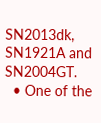SN2013dk, SN1921A and SN2004GT.
  • One of the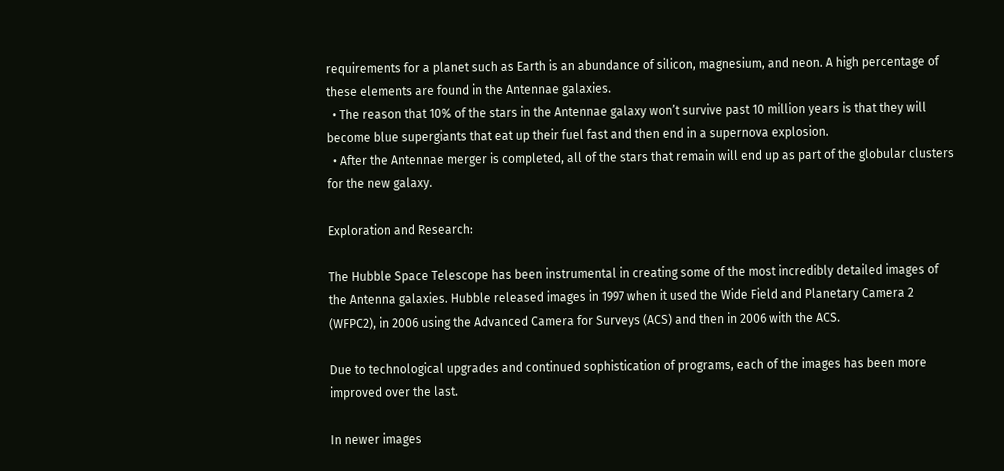requirements for a planet such as Earth is an abundance of silicon, magnesium, and neon. A high percentage of these elements are found in the Antennae galaxies.
  • The reason that 10% of the stars in the Antennae galaxy won’t survive past 10 million years is that they will become blue supergiants that eat up their fuel fast and then end in a supernova explosion.
  • After the Antennae merger is completed, all of the stars that remain will end up as part of the globular clusters for the new galaxy.

Exploration and Research:

The Hubble Space Telescope has been instrumental in creating some of the most incredibly detailed images of the Antenna galaxies. Hubble released images in 1997 when it used the Wide Field and Planetary Camera 2 (WFPC2), in 2006 using the Advanced Camera for Surveys (ACS) and then in 2006 with the ACS.

Due to technological upgrades and continued sophistication of programs, each of the images has been more improved over the last.

In newer images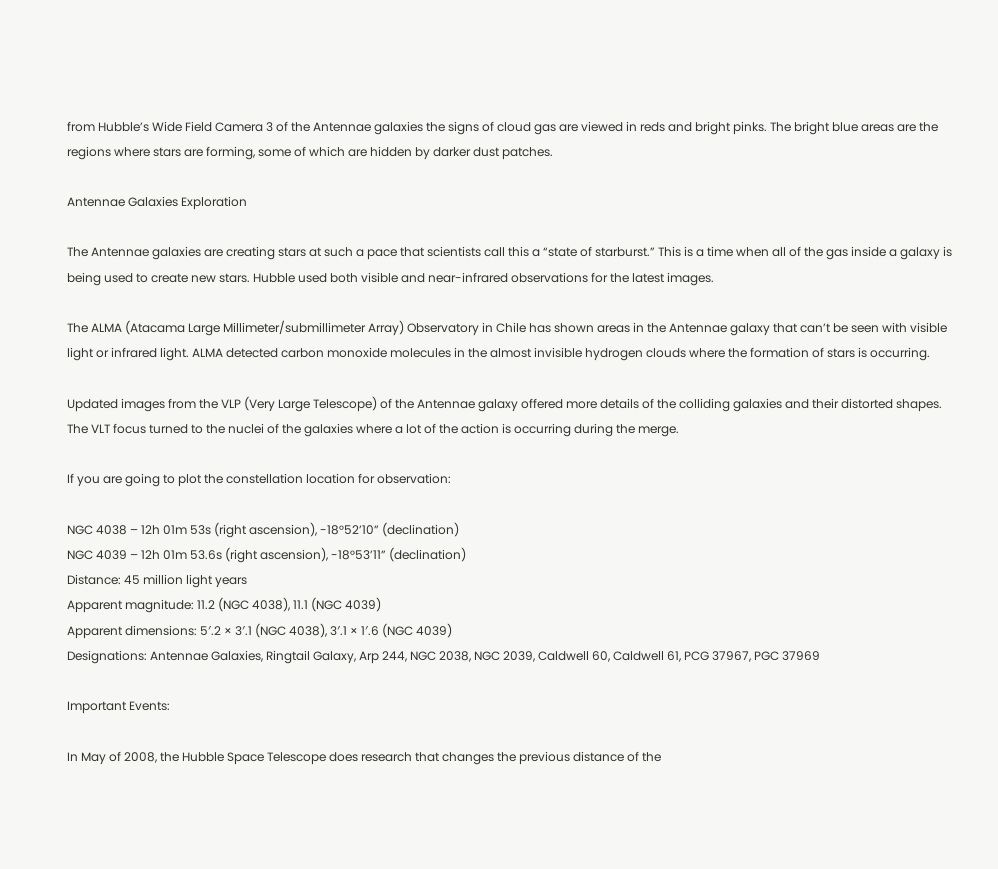from Hubble’s Wide Field Camera 3 of the Antennae galaxies the signs of cloud gas are viewed in reds and bright pinks. The bright blue areas are the regions where stars are forming, some of which are hidden by darker dust patches.

Antennae Galaxies Exploration

The Antennae galaxies are creating stars at such a pace that scientists call this a “state of starburst.” This is a time when all of the gas inside a galaxy is being used to create new stars. Hubble used both visible and near-infrared observations for the latest images.

The ALMA (Atacama Large Millimeter/submillimeter Array) Observatory in Chile has shown areas in the Antennae galaxy that can’t be seen with visible light or infrared light. ALMA detected carbon monoxide molecules in the almost invisible hydrogen clouds where the formation of stars is occurring.

Updated images from the VLP (Very Large Telescope) of the Antennae galaxy offered more details of the colliding galaxies and their distorted shapes. The VLT focus turned to the nuclei of the galaxies where a lot of the action is occurring during the merge.

If you are going to plot the constellation location for observation:

NGC 4038 – 12h 01m 53s (right ascension), -18°52’10” (declination)
NGC 4039 – 12h 01m 53.6s (right ascension), -18°53’11” (declination)
Distance: 45 million light years
Apparent magnitude: 11.2 (NGC 4038), 11.1 (NGC 4039)
Apparent dimensions: 5′.2 × 3′.1 (NGC 4038), 3′.1 × 1′.6 (NGC 4039)
Designations: Antennae Galaxies, Ringtail Galaxy, Arp 244, NGC 2038, NGC 2039, Caldwell 60, Caldwell 61, PCG 37967, PGC 37969

Important Events:

In May of 2008, the Hubble Space Telescope does research that changes the previous distance of the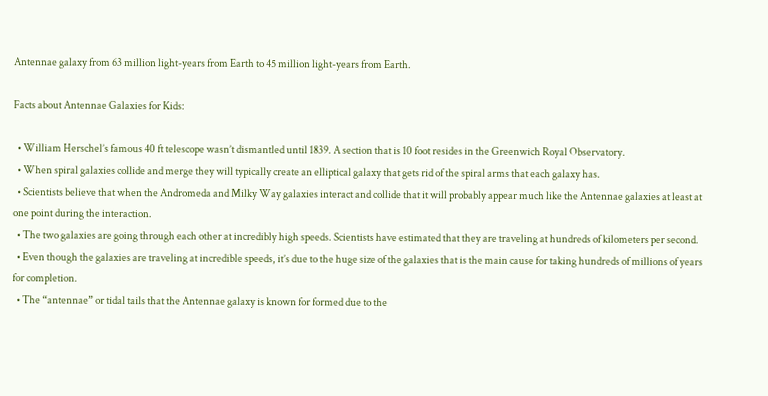Antennae galaxy from 63 million light-years from Earth to 45 million light-years from Earth.

Facts about Antennae Galaxies for Kids:

  • William Herschel’s famous 40 ft telescope wasn’t dismantled until 1839. A section that is 10 foot resides in the Greenwich Royal Observatory.
  • When spiral galaxies collide and merge they will typically create an elliptical galaxy that gets rid of the spiral arms that each galaxy has.
  • Scientists believe that when the Andromeda and Milky Way galaxies interact and collide that it will probably appear much like the Antennae galaxies at least at one point during the interaction.
  • The two galaxies are going through each other at incredibly high speeds. Scientists have estimated that they are traveling at hundreds of kilometers per second.
  • Even though the galaxies are traveling at incredible speeds, it’s due to the huge size of the galaxies that is the main cause for taking hundreds of millions of years for completion.
  • The “antennae” or tidal tails that the Antennae galaxy is known for formed due to the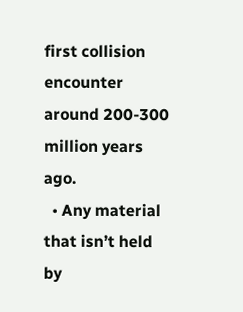first collision encounter around 200-300 million years ago.
  • Any material that isn’t held by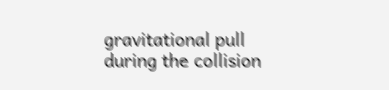gravitational pull during the collision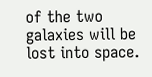of the two galaxies will be lost into space.